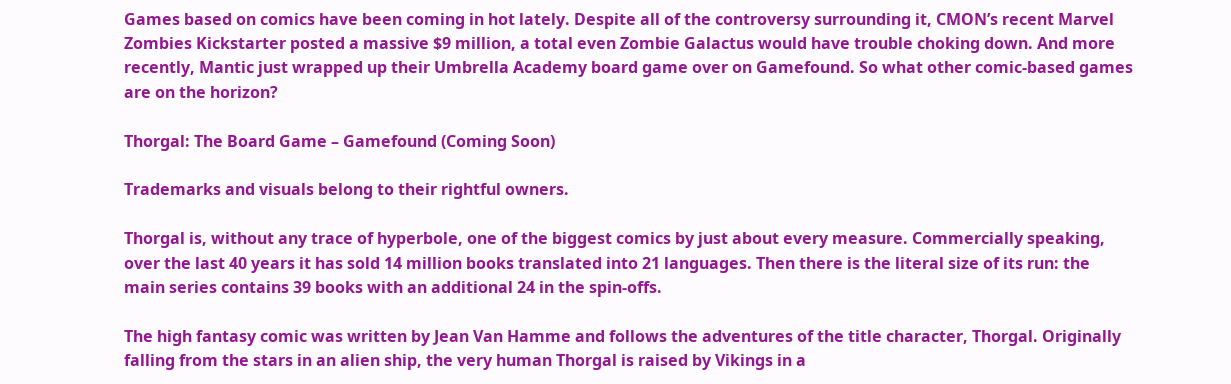Games based on comics have been coming in hot lately. Despite all of the controversy surrounding it, CMON’s recent Marvel Zombies Kickstarter posted a massive $9 million, a total even Zombie Galactus would have trouble choking down. And more recently, Mantic just wrapped up their Umbrella Academy board game over on Gamefound. So what other comic-based games are on the horizon?

Thorgal: The Board Game – Gamefound (Coming Soon)

Trademarks and visuals belong to their rightful owners.

Thorgal is, without any trace of hyperbole, one of the biggest comics by just about every measure. Commercially speaking, over the last 40 years it has sold 14 million books translated into 21 languages. Then there is the literal size of its run: the main series contains 39 books with an additional 24 in the spin-offs.

The high fantasy comic was written by Jean Van Hamme and follows the adventures of the title character, Thorgal. Originally falling from the stars in an alien ship, the very human Thorgal is raised by Vikings in a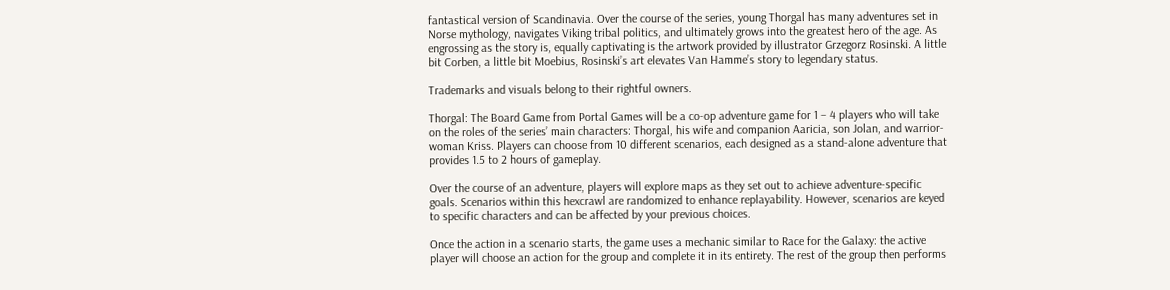fantastical version of Scandinavia. Over the course of the series, young Thorgal has many adventures set in Norse mythology, navigates Viking tribal politics, and ultimately grows into the greatest hero of the age. As engrossing as the story is, equally captivating is the artwork provided by illustrator Grzegorz Rosinski. A little bit Corben, a little bit Moebius, Rosinski’s art elevates Van Hamme’s story to legendary status.

Trademarks and visuals belong to their rightful owners.

Thorgal: The Board Game from Portal Games will be a co-op adventure game for 1 – 4 players who will take on the roles of the series’ main characters: Thorgal, his wife and companion Aaricia, son Jolan, and warrior-woman Kriss. Players can choose from 10 different scenarios, each designed as a stand-alone adventure that provides 1.5 to 2 hours of gameplay.

Over the course of an adventure, players will explore maps as they set out to achieve adventure-specific goals. Scenarios within this hexcrawl are randomized to enhance replayability. However, scenarios are keyed to specific characters and can be affected by your previous choices.

Once the action in a scenario starts, the game uses a mechanic similar to Race for the Galaxy: the active player will choose an action for the group and complete it in its entirety. The rest of the group then performs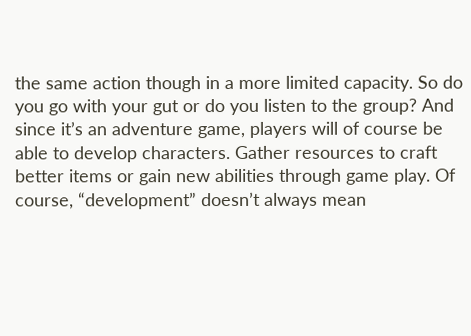the same action though in a more limited capacity. So do you go with your gut or do you listen to the group? And since it’s an adventure game, players will of course be able to develop characters. Gather resources to craft better items or gain new abilities through game play. Of course, “development” doesn’t always mean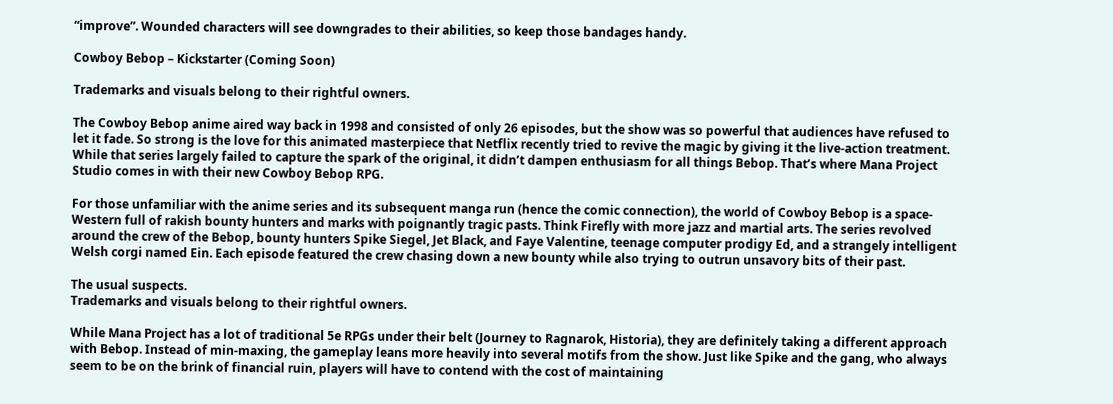“improve”. Wounded characters will see downgrades to their abilities, so keep those bandages handy.

Cowboy Bebop – Kickstarter (Coming Soon)

Trademarks and visuals belong to their rightful owners.

The Cowboy Bebop anime aired way back in 1998 and consisted of only 26 episodes, but the show was so powerful that audiences have refused to let it fade. So strong is the love for this animated masterpiece that Netflix recently tried to revive the magic by giving it the live-action treatment. While that series largely failed to capture the spark of the original, it didn’t dampen enthusiasm for all things Bebop. That’s where Mana Project Studio comes in with their new Cowboy Bebop RPG.

For those unfamiliar with the anime series and its subsequent manga run (hence the comic connection), the world of Cowboy Bebop is a space-Western full of rakish bounty hunters and marks with poignantly tragic pasts. Think Firefly with more jazz and martial arts. The series revolved around the crew of the Bebop, bounty hunters Spike Siegel, Jet Black, and Faye Valentine, teenage computer prodigy Ed, and a strangely intelligent Welsh corgi named Ein. Each episode featured the crew chasing down a new bounty while also trying to outrun unsavory bits of their past.

The usual suspects.
Trademarks and visuals belong to their rightful owners.

While Mana Project has a lot of traditional 5e RPGs under their belt (Journey to Ragnarok, Historia), they are definitely taking a different approach with Bebop. Instead of min-maxing, the gameplay leans more heavily into several motifs from the show. Just like Spike and the gang, who always seem to be on the brink of financial ruin, players will have to contend with the cost of maintaining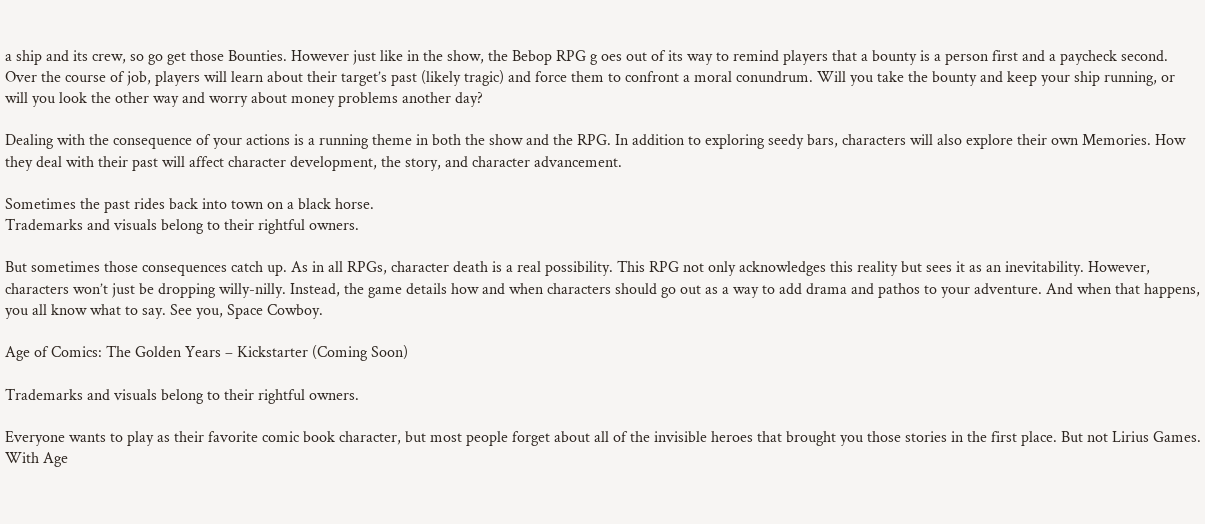a ship and its crew, so go get those Bounties. However just like in the show, the Bebop RPG g oes out of its way to remind players that a bounty is a person first and a paycheck second. Over the course of job, players will learn about their target’s past (likely tragic) and force them to confront a moral conundrum. Will you take the bounty and keep your ship running, or will you look the other way and worry about money problems another day?

Dealing with the consequence of your actions is a running theme in both the show and the RPG. In addition to exploring seedy bars, characters will also explore their own Memories. How they deal with their past will affect character development, the story, and character advancement.

Sometimes the past rides back into town on a black horse.
Trademarks and visuals belong to their rightful owners.

But sometimes those consequences catch up. As in all RPGs, character death is a real possibility. This RPG not only acknowledges this reality but sees it as an inevitability. However, characters won’t just be dropping willy-nilly. Instead, the game details how and when characters should go out as a way to add drama and pathos to your adventure. And when that happens, you all know what to say. See you, Space Cowboy.

Age of Comics: The Golden Years – Kickstarter (Coming Soon)

Trademarks and visuals belong to their rightful owners.

Everyone wants to play as their favorite comic book character, but most people forget about all of the invisible heroes that brought you those stories in the first place. But not Lirius Games. With Age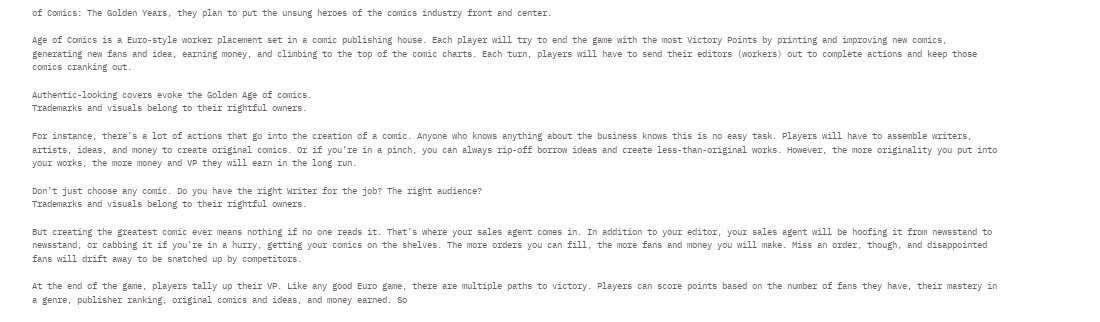of Comics: The Golden Years, they plan to put the unsung heroes of the comics industry front and center.

Age of Comics is a Euro-style worker placement set in a comic publishing house. Each player will try to end the game with the most Victory Points by printing and improving new comics, generating new fans and idea, earning money, and climbing to the top of the comic charts. Each turn, players will have to send their editors (workers) out to complete actions and keep those comics cranking out.

Authentic-looking covers evoke the Golden Age of comics.
Trademarks and visuals belong to their rightful owners.

For instance, there’s a lot of actions that go into the creation of a comic. Anyone who knows anything about the business knows this is no easy task. Players will have to assemble writers, artists, ideas, and money to create original comics. Or if you’re in a pinch, you can always rip-off borrow ideas and create less-than-original works. However, the more originality you put into your works, the more money and VP they will earn in the long run.

Don’t just choose any comic. Do you have the right Writer for the job? The right audience?
Trademarks and visuals belong to their rightful owners.

But creating the greatest comic ever means nothing if no one reads it. That’s where your sales agent comes in. In addition to your editor, your sales agent will be hoofing it from newsstand to newsstand, or cabbing it if you’re in a hurry, getting your comics on the shelves. The more orders you can fill, the more fans and money you will make. Miss an order, though, and disappointed fans will drift away to be snatched up by competitors.

At the end of the game, players tally up their VP. Like any good Euro game, there are multiple paths to victory. Players can score points based on the number of fans they have, their mastery in a genre, publisher ranking, original comics and ideas, and money earned. So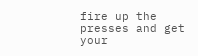fire up the presses and get your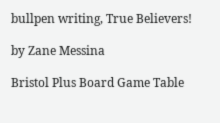bullpen writing, True Believers!

by Zane Messina

Bristol Plus Board Game Table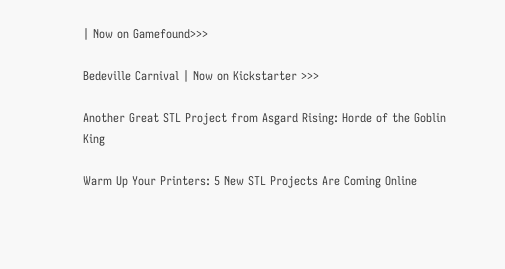| Now on Gamefound>>>

Bedeville Carnival | Now on Kickstarter >>>

Another Great STL Project from Asgard Rising: Horde of the Goblin King

Warm Up Your Printers: 5 New STL Projects Are Coming Online